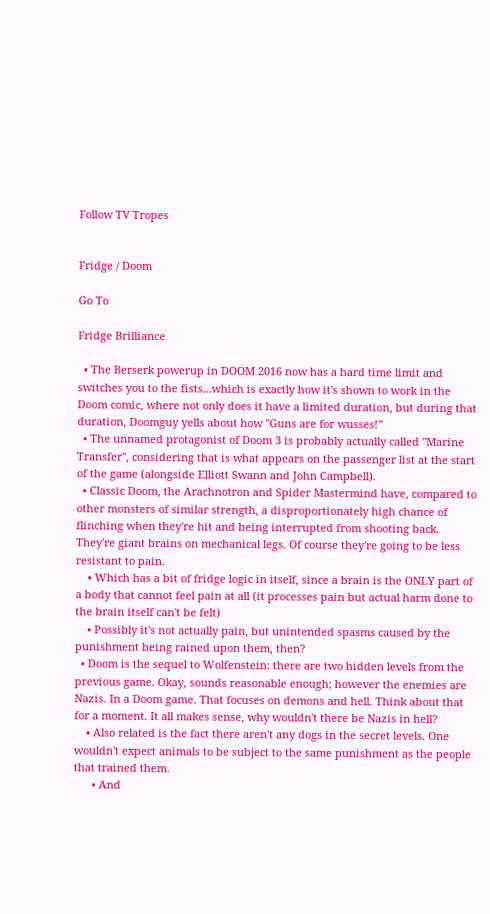Follow TV Tropes


Fridge / Doom

Go To

Fridge Brilliance

  • The Berserk powerup in DOOM 2016 now has a hard time limit and switches you to the fists...which is exactly how it's shown to work in the Doom comic, where not only does it have a limited duration, but during that duration, Doomguy yells about how "Guns are for wusses!"
  • The unnamed protagonist of Doom 3 is probably actually called "Marine Transfer", considering that is what appears on the passenger list at the start of the game (alongside Elliott Swann and John Campbell).
  • Classic Doom, the Arachnotron and Spider Mastermind have, compared to other monsters of similar strength, a disproportionately high chance of flinching when they're hit and being interrupted from shooting back. They're giant brains on mechanical legs. Of course they're going to be less resistant to pain.
    • Which has a bit of fridge logic in itself, since a brain is the ONLY part of a body that cannot feel pain at all (it processes pain but actual harm done to the brain itself can't be felt)
    • Possibly it's not actually pain, but unintended spasms caused by the punishment being rained upon them, then?
  • Doom is the sequel to Wolfenstein: there are two hidden levels from the previous game. Okay, sounds reasonable enough; however the enemies are Nazis. In a Doom game. That focuses on demons and hell. Think about that for a moment. It all makes sense, why wouldn't there be Nazis in hell?
    • Also related is the fact there aren't any dogs in the secret levels. One wouldn't expect animals to be subject to the same punishment as the people that trained them.
      • And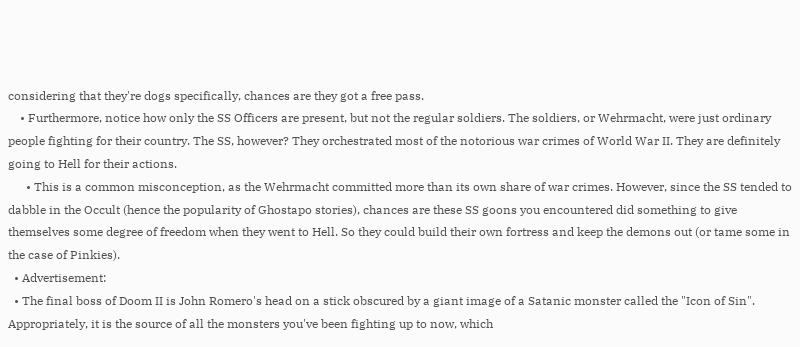considering that they're dogs specifically, chances are they got a free pass.
    • Furthermore, notice how only the SS Officers are present, but not the regular soldiers. The soldiers, or Wehrmacht, were just ordinary people fighting for their country. The SS, however? They orchestrated most of the notorious war crimes of World War II. They are definitely going to Hell for their actions.
      • This is a common misconception, as the Wehrmacht committed more than its own share of war crimes. However, since the SS tended to dabble in the Occult (hence the popularity of Ghostapo stories), chances are these SS goons you encountered did something to give themselves some degree of freedom when they went to Hell. So they could build their own fortress and keep the demons out (or tame some in the case of Pinkies).
  • Advertisement:
  • The final boss of Doom II is John Romero's head on a stick obscured by a giant image of a Satanic monster called the "Icon of Sin". Appropriately, it is the source of all the monsters you've been fighting up to now, which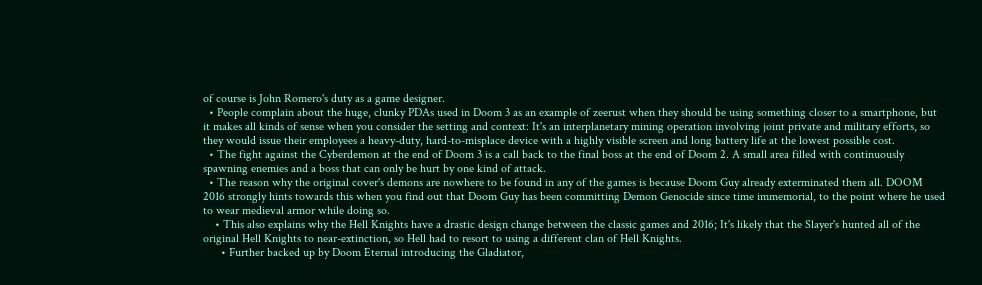of course is John Romero's duty as a game designer.
  • People complain about the huge, clunky PDAs used in Doom 3 as an example of zeerust when they should be using something closer to a smartphone, but it makes all kinds of sense when you consider the setting and context: It's an interplanetary mining operation involving joint private and military efforts, so they would issue their employees a heavy-duty, hard-to-misplace device with a highly visible screen and long battery life at the lowest possible cost.
  • The fight against the Cyberdemon at the end of Doom 3 is a call back to the final boss at the end of Doom 2. A small area filled with continuously spawning enemies and a boss that can only be hurt by one kind of attack.
  • The reason why the original cover's demons are nowhere to be found in any of the games is because Doom Guy already exterminated them all. DOOM 2016 strongly hints towards this when you find out that Doom Guy has been committing Demon Genocide since time immemorial, to the point where he used to wear medieval armor while doing so.
    • This also explains why the Hell Knights have a drastic design change between the classic games and 2016; It's likely that the Slayer's hunted all of the original Hell Knights to near-extinction, so Hell had to resort to using a different clan of Hell Knights.
      • Further backed up by Doom Eternal introducing the Gladiator,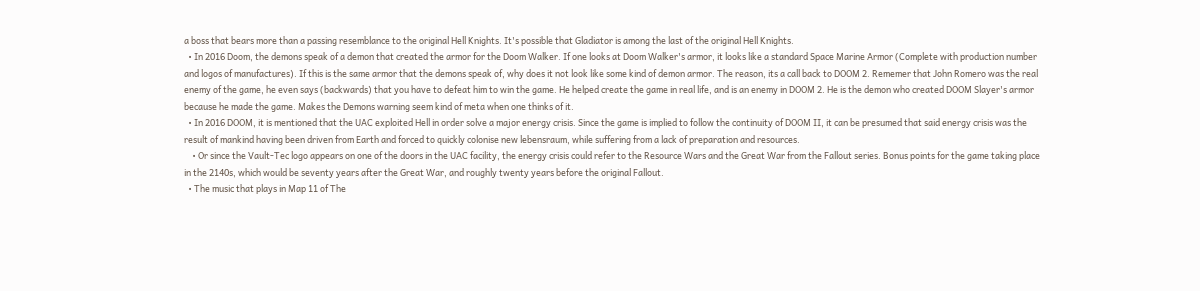a boss that bears more than a passing resemblance to the original Hell Knights. It's possible that Gladiator is among the last of the original Hell Knights.
  • In 2016 Doom, the demons speak of a demon that created the armor for the Doom Walker. If one looks at Doom Walker's armor, it looks like a standard Space Marine Armor (Complete with production number and logos of manufactures). If this is the same armor that the demons speak of, why does it not look like some kind of demon armor. The reason, its a call back to DOOM 2. Rememer that John Romero was the real enemy of the game, he even says (backwards) that you have to defeat him to win the game. He helped create the game in real life, and is an enemy in DOOM 2. He is the demon who created DOOM Slayer's armor because he made the game. Makes the Demons warning seem kind of meta when one thinks of it.
  • In 2016 DOOM, it is mentioned that the UAC exploited Hell in order solve a major energy crisis. Since the game is implied to follow the continuity of DOOM II, it can be presumed that said energy crisis was the result of mankind having been driven from Earth and forced to quickly colonise new lebensraum, while suffering from a lack of preparation and resources.
    • Or since the Vault-Tec logo appears on one of the doors in the UAC facility, the energy crisis could refer to the Resource Wars and the Great War from the Fallout series. Bonus points for the game taking place in the 2140s, which would be seventy years after the Great War, and roughly twenty years before the original Fallout.
  • The music that plays in Map 11 of The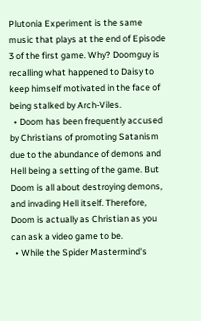Plutonia Experiment is the same music that plays at the end of Episode 3 of the first game. Why? Doomguy is recalling what happened to Daisy to keep himself motivated in the face of being stalked by Arch-Viles.
  • Doom has been frequently accused by Christians of promoting Satanism due to the abundance of demons and Hell being a setting of the game. But Doom is all about destroying demons, and invading Hell itself. Therefore, Doom is actually as Christian as you can ask a video game to be.
  • While the Spider Mastermind's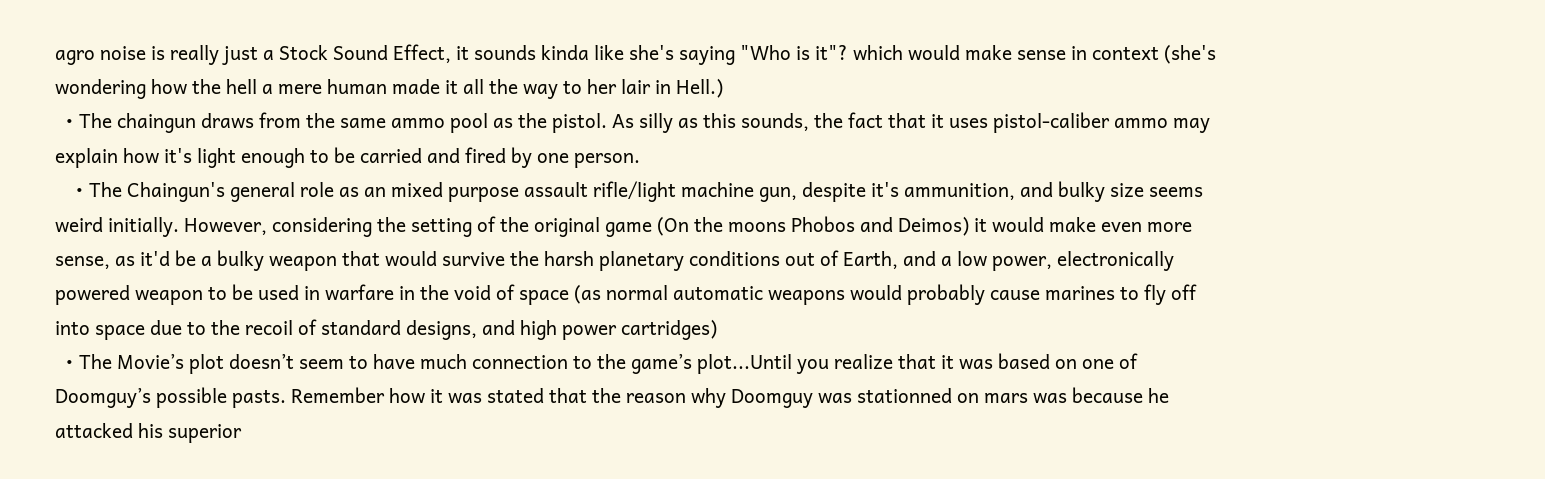agro noise is really just a Stock Sound Effect, it sounds kinda like she's saying "Who is it"? which would make sense in context (she's wondering how the hell a mere human made it all the way to her lair in Hell.)
  • The chaingun draws from the same ammo pool as the pistol. As silly as this sounds, the fact that it uses pistol-caliber ammo may explain how it's light enough to be carried and fired by one person.
    • The Chaingun's general role as an mixed purpose assault rifle/light machine gun, despite it's ammunition, and bulky size seems weird initially. However, considering the setting of the original game (On the moons Phobos and Deimos) it would make even more sense, as it'd be a bulky weapon that would survive the harsh planetary conditions out of Earth, and a low power, electronically powered weapon to be used in warfare in the void of space (as normal automatic weapons would probably cause marines to fly off into space due to the recoil of standard designs, and high power cartridges)
  • The Movie’s plot doesn’t seem to have much connection to the game’s plot...Until you realize that it was based on one of Doomguy’s possible pasts. Remember how it was stated that the reason why Doomguy was stationned on mars was because he attacked his superior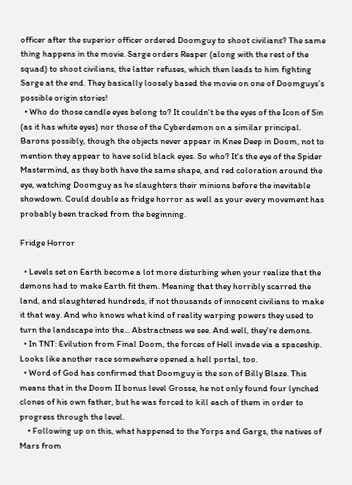officer after the superior officer ordered Doomguy to shoot civilians? The same thing happens in the movie. Sarge orders Reaper (along with the rest of the squad) to shoot civilians, the latter refuses, which then leads to him fighting Sarge at the end. They basically loosely based the movie on one of Doomguys’s possible origin stories!
  • Who do those candle eyes belong to? It couldn't be the eyes of the Icon of Sin (as it has white eyes) nor those of the Cyberdemon on a similar principal. Barons possibly, though the objects never appear in Knee Deep in Doom, not to mention they appear to have solid black eyes. So who? It's the eye of the Spider Mastermind, as they both have the same shape, and red coloration around the eye, watching Doomguy as he slaughters their minions before the inevitable showdown. Could double as fridge horror as well as your every movement has probably been tracked from the beginning.

Fridge Horror

  • Levels set on Earth become a lot more disturbing when your realize that the demons had to make Earth fit them. Meaning that they horribly scarred the land, and slaughtered hundreds, if not thousands of innocent civilians to make it that way. And who knows what kind of reality warping powers they used to turn the landscape into the... Abstractness we see. And well, they're demons.
  • In TNT: Evilution from Final Doom, the forces of Hell invade via a spaceship. Looks like another race somewhere opened a hell portal, too.
  • Word of God has confirmed that Doomguy is the son of Billy Blaze. This means that in the Doom II bonus level Grosse, he not only found four lynched clones of his own father, but he was forced to kill each of them in order to progress through the level.
    • Following up on this, what happened to the Yorps and Gargs, the natives of Mars from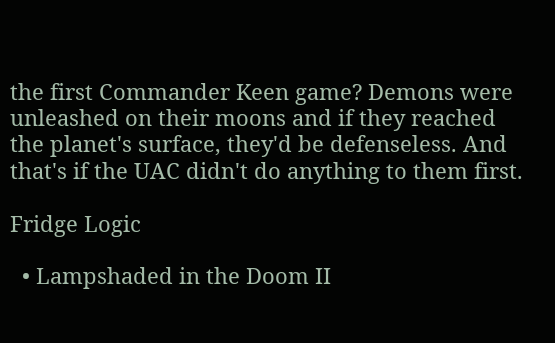the first Commander Keen game? Demons were unleashed on their moons and if they reached the planet's surface, they'd be defenseless. And that's if the UAC didn't do anything to them first.

Fridge Logic

  • Lampshaded in the Doom II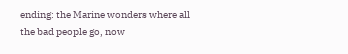ending: the Marine wonders where all the bad people go, now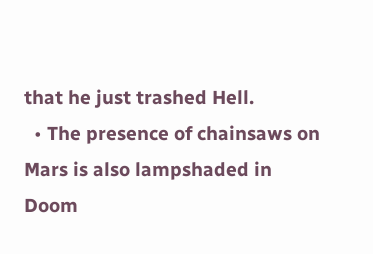that he just trashed Hell.
  • The presence of chainsaws on Mars is also lampshaded in Doom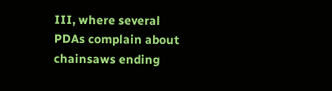III, where several PDAs complain about chainsaws ending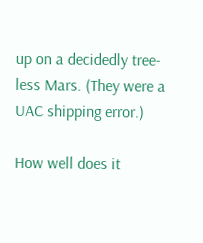up on a decidedly tree-less Mars. (They were a UAC shipping error.)

How well does it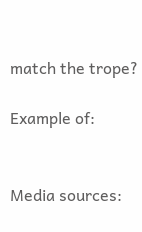match the trope?

Example of:


Media sources: